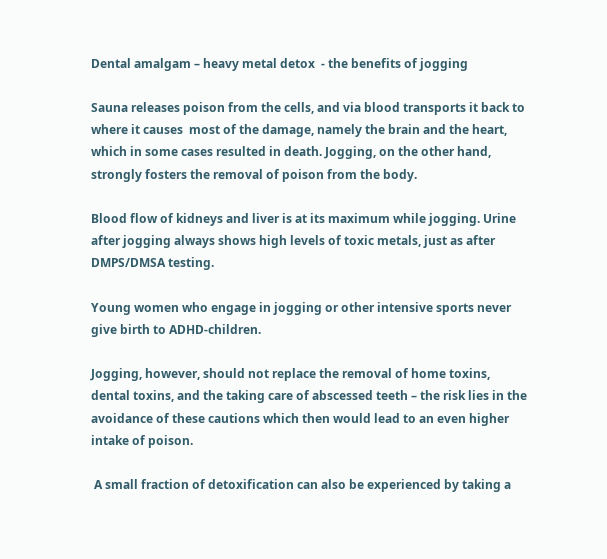Dental amalgam – heavy metal detox  - the benefits of jogging

Sauna releases poison from the cells, and via blood transports it back to where it causes  most of the damage, namely the brain and the heart, which in some cases resulted in death. Jogging, on the other hand, strongly fosters the removal of poison from the body.

Blood flow of kidneys and liver is at its maximum while jogging. Urine after jogging always shows high levels of toxic metals, just as after DMPS/DMSA testing.

Young women who engage in jogging or other intensive sports never give birth to ADHD-children.

Jogging, however, should not replace the removal of home toxins, dental toxins, and the taking care of abscessed teeth – the risk lies in the avoidance of these cautions which then would lead to an even higher intake of poison.

 A small fraction of detoxification can also be experienced by taking a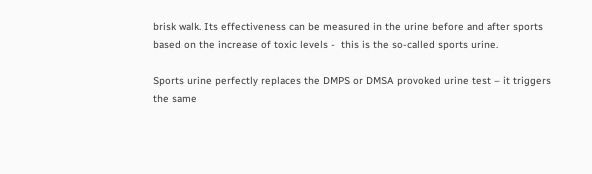brisk walk. Its effectiveness can be measured in the urine before and after sports based on the increase of toxic levels -  this is the so-called sports urine.

Sports urine perfectly replaces the DMPS or DMSA provoked urine test – it triggers the same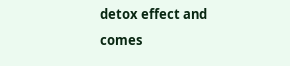detox effect and comes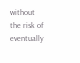without the risk of eventually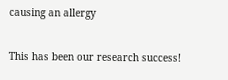causing an allergy

This has been our research success!